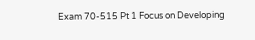Exam 70-515 Pt 1 Focus on Developing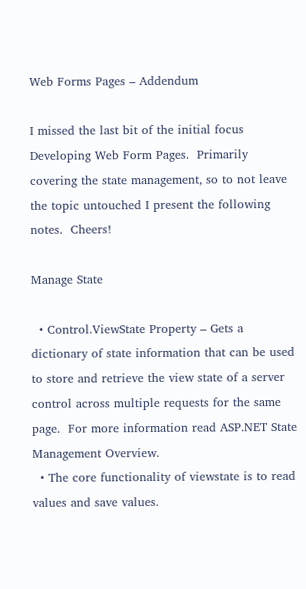Web Forms Pages – Addendum

I missed the last bit of the initial focus Developing Web Form Pages.  Primarily covering the state management, so to not leave the topic untouched I present the following notes.  Cheers!

Manage State

  • Control.ViewState Property – Gets a dictionary of state information that can be used to store and retrieve the view state of a server control across multiple requests for the same page.  For more information read ASP.NET State Management Overview.
  • The core functionality of viewstate is to read values and save values.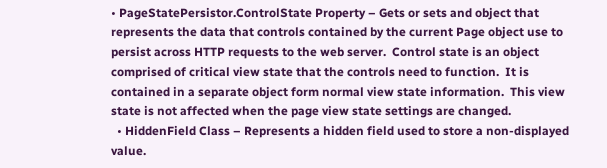• PageStatePersistor.ControlState Property – Gets or sets and object that represents the data that controls contained by the current Page object use to persist across HTTP requests to the web server.  Control state is an object comprised of critical view state that the controls need to function.  It is contained in a separate object form normal view state information.  This view state is not affected when the page view state settings are changed.
  • HiddenField Class – Represents a hidden field used to store a non-displayed value.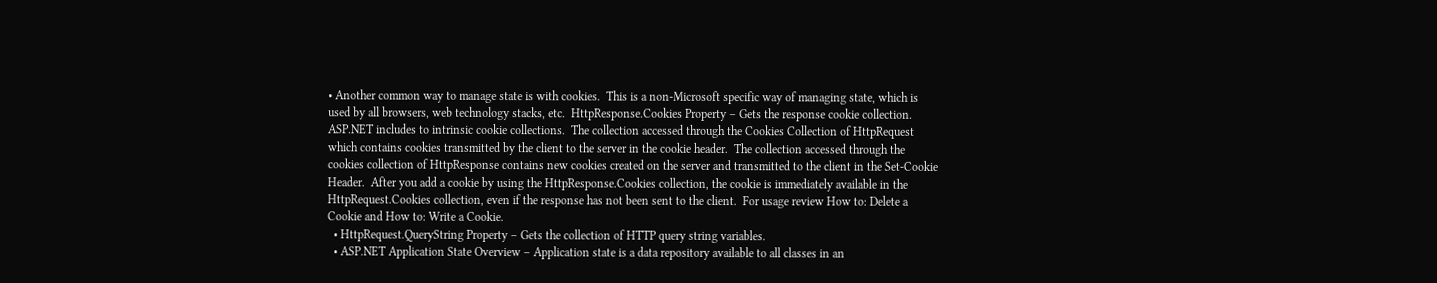• Another common way to manage state is with cookies.  This is a non-Microsoft specific way of managing state, which is used by all browsers, web technology stacks, etc.  HttpResponse.Cookies Property – Gets the response cookie collection.  ASP.NET includes to intrinsic cookie collections.  The collection accessed through the Cookies Collection of HttpRequest which contains cookies transmitted by the client to the server in the cookie header.  The collection accessed through the cookies collection of HttpResponse contains new cookies created on the server and transmitted to the client in the Set-Cookie Header.  After you add a cookie by using the HttpResponse.Cookies collection, the cookie is immediately available in the HttpRequest.Cookies collection, even if the response has not been sent to the client.  For usage review How to: Delete a Cookie and How to: Write a Cookie.
  • HttpRequest.QueryString Property – Gets the collection of HTTP query string variables.
  • ASP.NET Application State Overview – Application state is a data repository available to all classes in an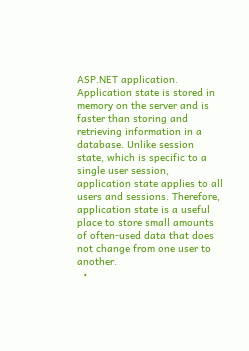ASP.NET application. Application state is stored in memory on the server and is faster than storing and retrieving information in a database. Unlike session state, which is specific to a single user session, application state applies to all users and sessions. Therefore, application state is a useful place to store small amounts of often-used data that does not change from one user to another.
  •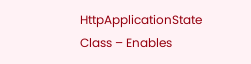HttpApplicationState Class – Enables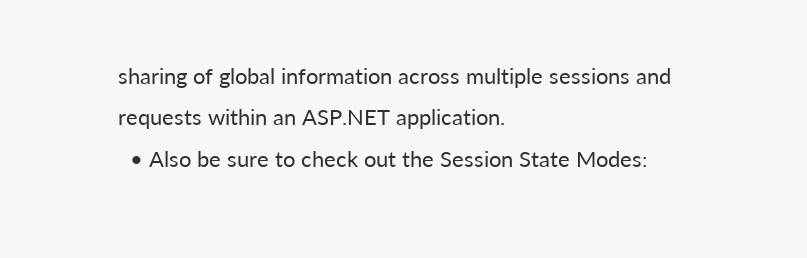sharing of global information across multiple sessions and requests within an ASP.NET application.
  • Also be sure to check out the Session State Modes: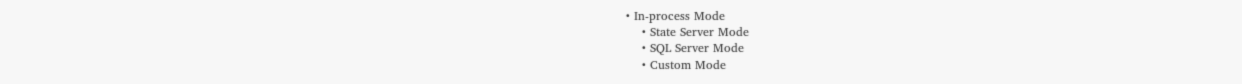• In-process Mode
    • State Server Mode
    • SQL Server Mode
    • Custom Mode